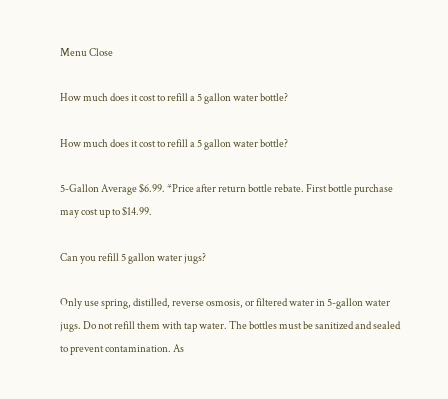Menu Close

How much does it cost to refill a 5 gallon water bottle?

How much does it cost to refill a 5 gallon water bottle?

5-Gallon Average $6.99. *Price after return bottle rebate. First bottle purchase may cost up to $14.99.

Can you refill 5 gallon water jugs?

Only use spring, distilled, reverse osmosis, or filtered water in 5-gallon water jugs. Do not refill them with tap water. The bottles must be sanitized and sealed to prevent contamination. As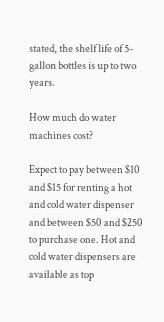stated, the shelf life of 5-gallon bottles is up to two years.

How much do water machines cost?

Expect to pay between $10 and $15 for renting a hot and cold water dispenser and between $50 and $250 to purchase one. Hot and cold water dispensers are available as top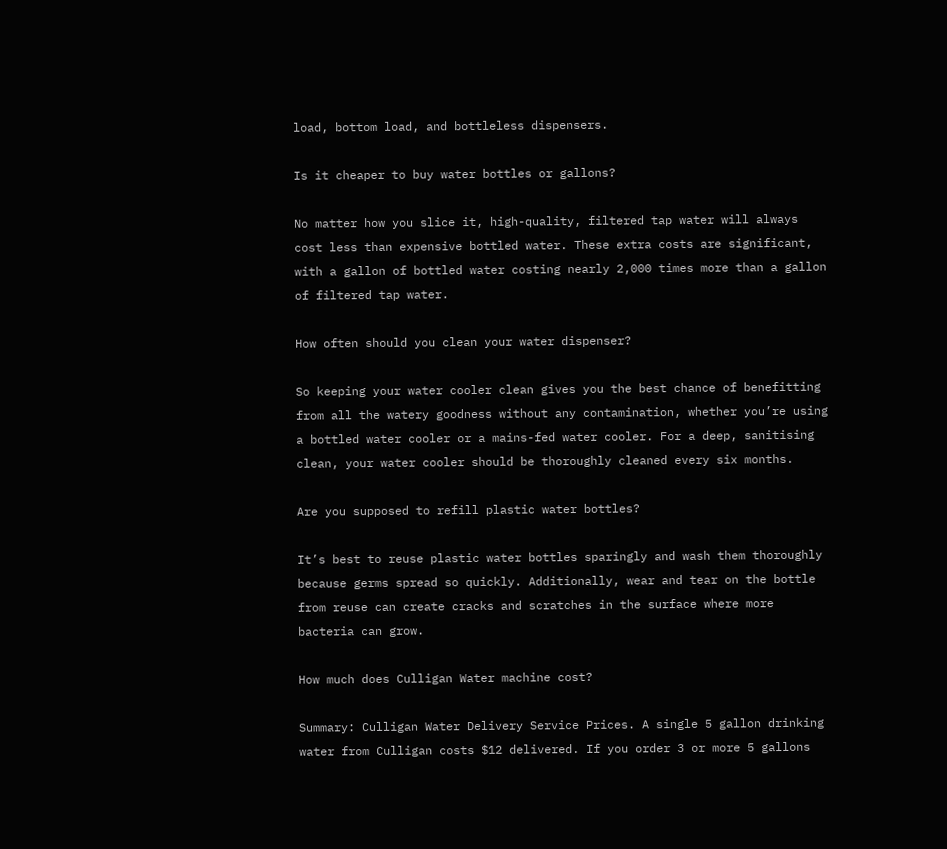load, bottom load, and bottleless dispensers.

Is it cheaper to buy water bottles or gallons?

No matter how you slice it, high-quality, filtered tap water will always cost less than expensive bottled water. These extra costs are significant, with a gallon of bottled water costing nearly 2,000 times more than a gallon of filtered tap water.

How often should you clean your water dispenser?

So keeping your water cooler clean gives you the best chance of benefitting from all the watery goodness without any contamination, whether you’re using a bottled water cooler or a mains-fed water cooler. For a deep, sanitising clean, your water cooler should be thoroughly cleaned every six months.

Are you supposed to refill plastic water bottles?

It’s best to reuse plastic water bottles sparingly and wash them thoroughly because germs spread so quickly. Additionally, wear and tear on the bottle from reuse can create cracks and scratches in the surface where more bacteria can grow.

How much does Culligan Water machine cost?

Summary: Culligan Water Delivery Service Prices. A single 5 gallon drinking water from Culligan costs $12 delivered. If you order 3 or more 5 gallons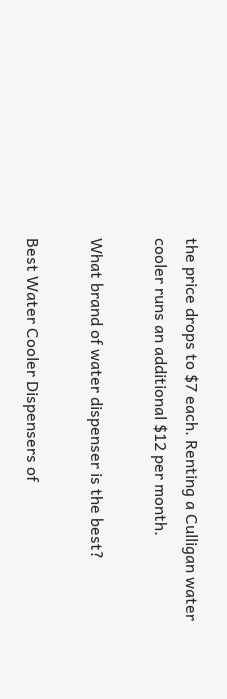the price drops to $7 each. Renting a Culligan water cooler runs an additional $12 per month.

What brand of water dispenser is the best?

Best Water Cooler Dispensers of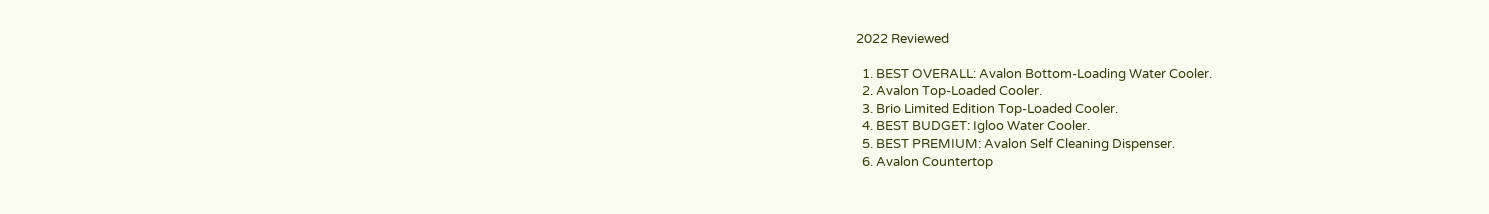2022 Reviewed

  1. BEST OVERALL: Avalon Bottom-Loading Water Cooler.
  2. Avalon Top-Loaded Cooler.
  3. Brio Limited Edition Top-Loaded Cooler.
  4. BEST BUDGET: Igloo Water Cooler.
  5. BEST PREMIUM: Avalon Self Cleaning Dispenser.
  6. Avalon Countertop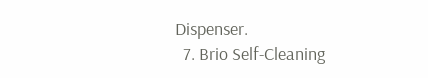Dispenser.
  7. Brio Self-Cleaning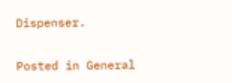Dispenser.

Posted in General